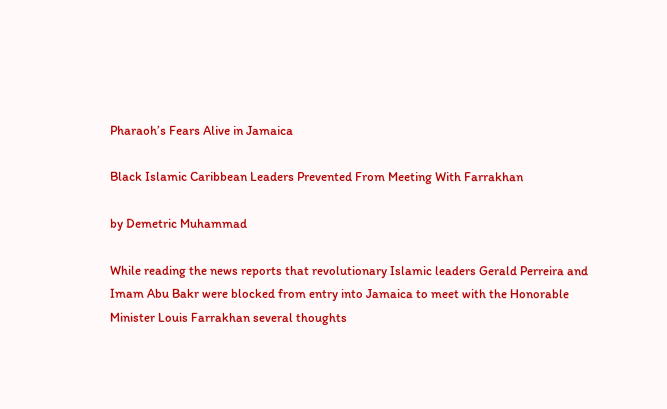Pharaoh’s Fears Alive in Jamaica

Black Islamic Caribbean Leaders Prevented From Meeting With Farrakhan

by Demetric Muhammad

While reading the news reports that revolutionary Islamic leaders Gerald Perreira and Imam Abu Bakr were blocked from entry into Jamaica to meet with the Honorable Minister Louis Farrakhan several thoughts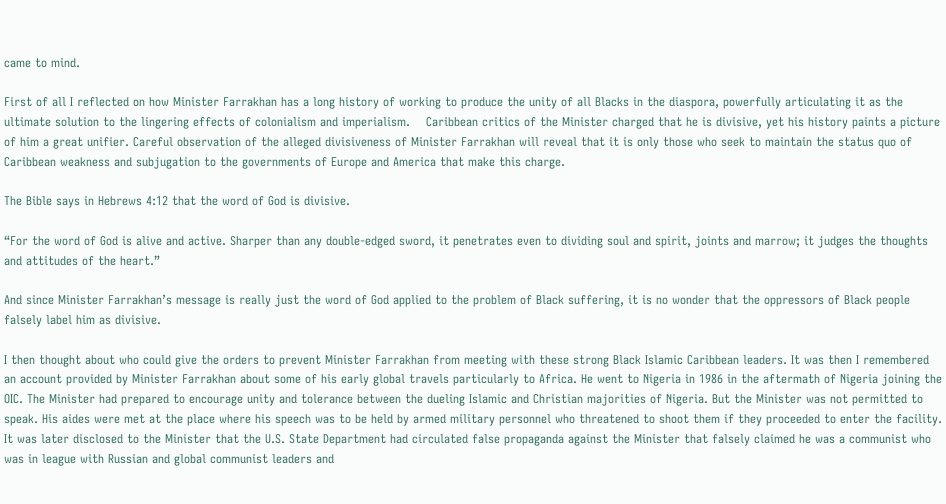came to mind.

First of all I reflected on how Minister Farrakhan has a long history of working to produce the unity of all Blacks in the diaspora, powerfully articulating it as the ultimate solution to the lingering effects of colonialism and imperialism.    Caribbean critics of the Minister charged that he is divisive, yet his history paints a picture of him a great unifier. Careful observation of the alleged divisiveness of Minister Farrakhan will reveal that it is only those who seek to maintain the status quo of Caribbean weakness and subjugation to the governments of Europe and America that make this charge.

The Bible says in Hebrews 4:12 that the word of God is divisive.

“For the word of God is alive and active. Sharper than any double-edged sword, it penetrates even to dividing soul and spirit, joints and marrow; it judges the thoughts and attitudes of the heart.”

And since Minister Farrakhan’s message is really just the word of God applied to the problem of Black suffering, it is no wonder that the oppressors of Black people falsely label him as divisive.

I then thought about who could give the orders to prevent Minister Farrakhan from meeting with these strong Black Islamic Caribbean leaders. It was then I remembered an account provided by Minister Farrakhan about some of his early global travels particularly to Africa. He went to Nigeria in 1986 in the aftermath of Nigeria joining the OIC. The Minister had prepared to encourage unity and tolerance between the dueling Islamic and Christian majorities of Nigeria. But the Minister was not permitted to speak. His aides were met at the place where his speech was to be held by armed military personnel who threatened to shoot them if they proceeded to enter the facility. It was later disclosed to the Minister that the U.S. State Department had circulated false propaganda against the Minister that falsely claimed he was a communist who was in league with Russian and global communist leaders and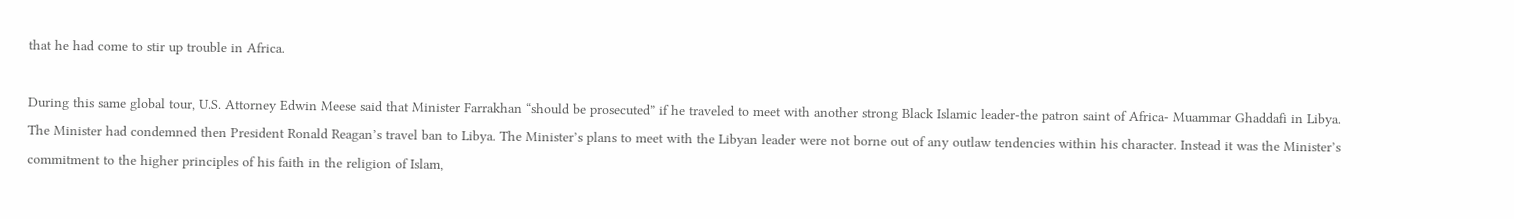that he had come to stir up trouble in Africa.

During this same global tour, U.S. Attorney Edwin Meese said that Minister Farrakhan “should be prosecuted” if he traveled to meet with another strong Black Islamic leader-the patron saint of Africa- Muammar Ghaddafi in Libya. The Minister had condemned then President Ronald Reagan’s travel ban to Libya. The Minister’s plans to meet with the Libyan leader were not borne out of any outlaw tendencies within his character. Instead it was the Minister’s commitment to the higher principles of his faith in the religion of Islam,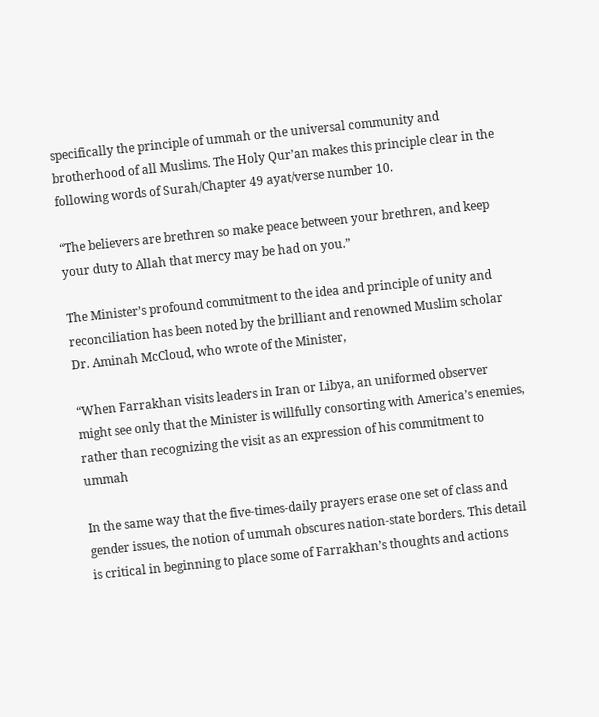specifically the principle of ummah or the universal community and brotherhood of all Muslims. The Holy Qur’an makes this principle clear in the following words of Surah/Chapter 49 ayat/verse number 10.

“The believers are brethren so make peace between your brethren, and keep your duty to Allah that mercy may be had on you.”

The Minister’s profound commitment to the idea and principle of unity and reconciliation has been noted by the brilliant and renowned Muslim scholar Dr. Aminah McCloud, who wrote of the Minister,

“When Farrakhan visits leaders in Iran or Libya, an uniformed observer might see only that the Minister is willfully consorting with America’s enemies, rather than recognizing the visit as an expression of his commitment to ummah

In the same way that the five-times-daily prayers erase one set of class and gender issues, the notion of ummah obscures nation-state borders. This detail is critical in beginning to place some of Farrakhan’s thoughts and actions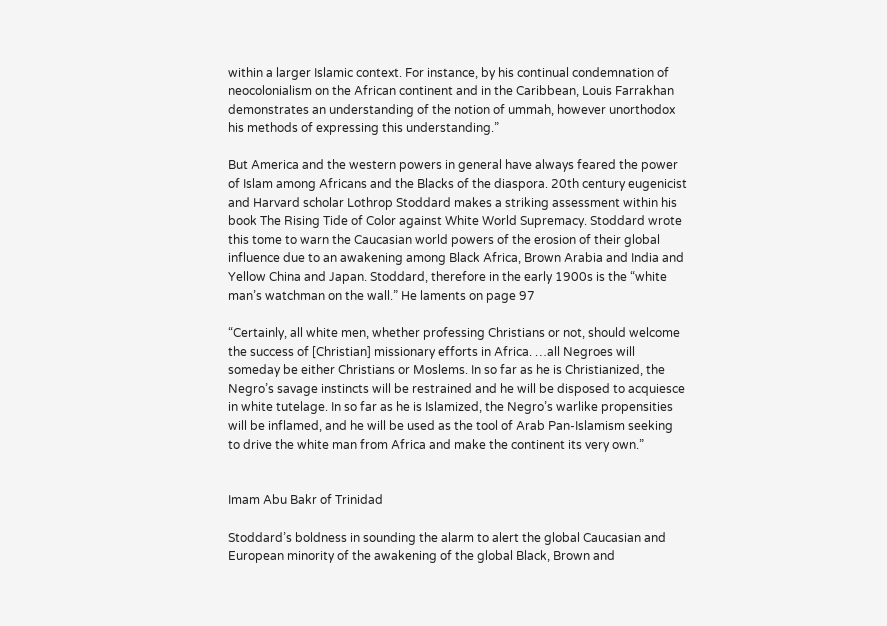within a larger Islamic context. For instance, by his continual condemnation of neocolonialism on the African continent and in the Caribbean, Louis Farrakhan demonstrates an understanding of the notion of ummah, however unorthodox his methods of expressing this understanding.”

But America and the western powers in general have always feared the power of Islam among Africans and the Blacks of the diaspora. 20th century eugenicist and Harvard scholar Lothrop Stoddard makes a striking assessment within his book The Rising Tide of Color against White World Supremacy. Stoddard wrote this tome to warn the Caucasian world powers of the erosion of their global influence due to an awakening among Black Africa, Brown Arabia and India and Yellow China and Japan. Stoddard, therefore in the early 1900s is the “white man’s watchman on the wall.” He laments on page 97

“Certainly, all white men, whether professing Christians or not, should welcome the success of [Christian] missionary efforts in Africa. …all Negroes will someday be either Christians or Moslems. In so far as he is Christianized, the Negro’s savage instincts will be restrained and he will be disposed to acquiesce in white tutelage. In so far as he is Islamized, the Negro’s warlike propensities will be inflamed, and he will be used as the tool of Arab Pan-Islamism seeking to drive the white man from Africa and make the continent its very own.”


Imam Abu Bakr of Trinidad

Stoddard’s boldness in sounding the alarm to alert the global Caucasian and European minority of the awakening of the global Black, Brown and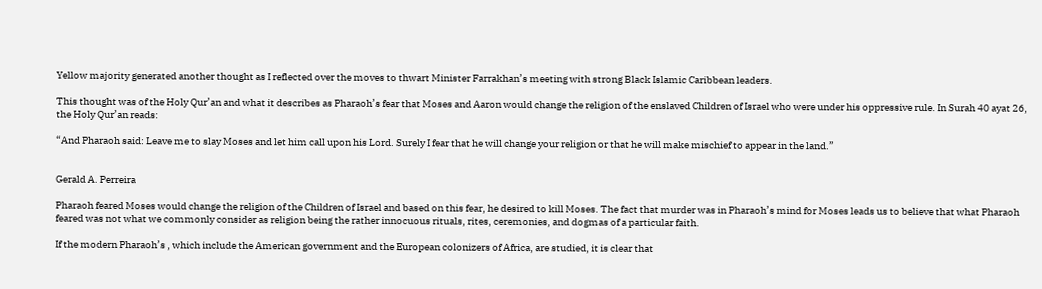Yellow majority generated another thought as I reflected over the moves to thwart Minister Farrakhan’s meeting with strong Black Islamic Caribbean leaders.

This thought was of the Holy Qur’an and what it describes as Pharaoh’s fear that Moses and Aaron would change the religion of the enslaved Children of Israel who were under his oppressive rule. In Surah 40 ayat 26, the Holy Qur’an reads:

“And Pharaoh said: Leave me to slay Moses and let him call upon his Lord. Surely I fear that he will change your religion or that he will make mischief to appear in the land.”


Gerald A. Perreira

Pharaoh feared Moses would change the religion of the Children of Israel and based on this fear, he desired to kill Moses. The fact that murder was in Pharaoh’s mind for Moses leads us to believe that what Pharaoh feared was not what we commonly consider as religion being the rather innocuous rituals, rites, ceremonies, and dogmas of a particular faith.

If the modern Pharaoh’s , which include the American government and the European colonizers of Africa, are studied, it is clear that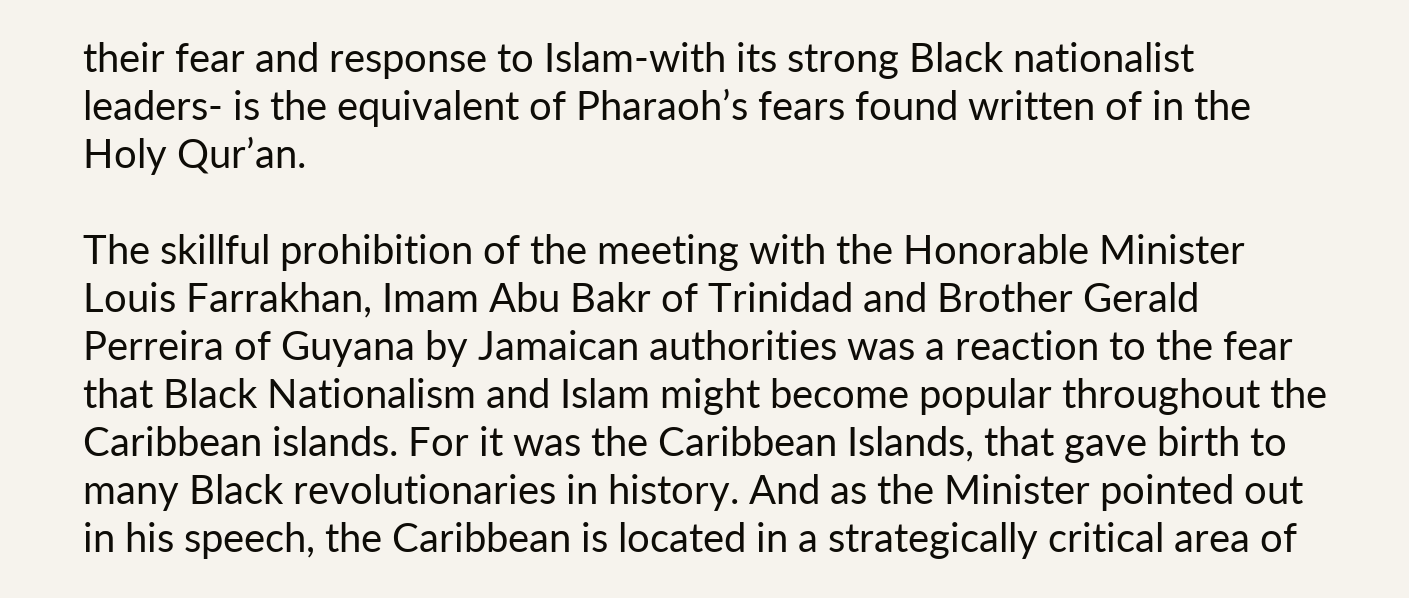their fear and response to Islam-with its strong Black nationalist leaders- is the equivalent of Pharaoh’s fears found written of in the Holy Qur’an.

The skillful prohibition of the meeting with the Honorable Minister Louis Farrakhan, Imam Abu Bakr of Trinidad and Brother Gerald Perreira of Guyana by Jamaican authorities was a reaction to the fear that Black Nationalism and Islam might become popular throughout the Caribbean islands. For it was the Caribbean Islands, that gave birth to many Black revolutionaries in history. And as the Minister pointed out in his speech, the Caribbean is located in a strategically critical area of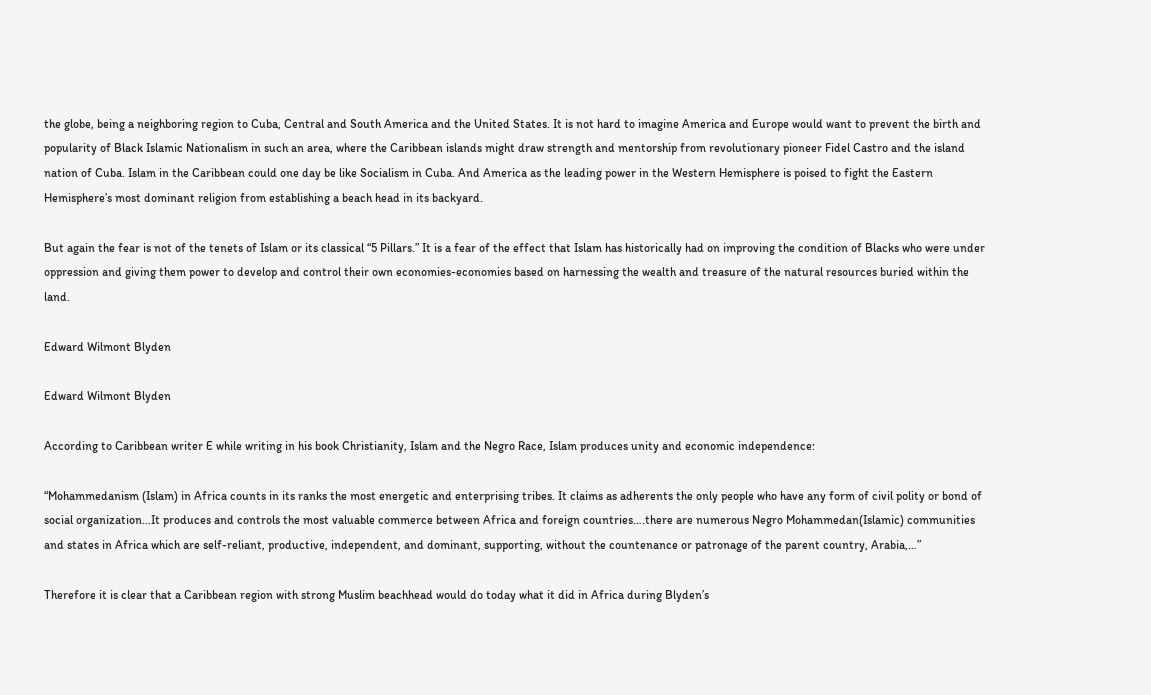the globe, being a neighboring region to Cuba, Central and South America and the United States. It is not hard to imagine America and Europe would want to prevent the birth and popularity of Black Islamic Nationalism in such an area, where the Caribbean islands might draw strength and mentorship from revolutionary pioneer Fidel Castro and the island nation of Cuba. Islam in the Caribbean could one day be like Socialism in Cuba. And America as the leading power in the Western Hemisphere is poised to fight the Eastern Hemisphere’s most dominant religion from establishing a beach head in its backyard.

But again the fear is not of the tenets of Islam or its classical “5 Pillars.” It is a fear of the effect that Islam has historically had on improving the condition of Blacks who were under oppression and giving them power to develop and control their own economies-economies based on harnessing the wealth and treasure of the natural resources buried within the land.

Edward Wilmont Blyden

Edward Wilmont Blyden

According to Caribbean writer E while writing in his book Christianity, Islam and the Negro Race, Islam produces unity and economic independence:

“Mohammedanism (Islam) in Africa counts in its ranks the most energetic and enterprising tribes. It claims as adherents the only people who have any form of civil polity or bond of social organization…It produces and controls the most valuable commerce between Africa and foreign countries….there are numerous Negro Mohammedan(Islamic) communities and states in Africa which are self-reliant, productive, independent, and dominant, supporting, without the countenance or patronage of the parent country, Arabia,…”

Therefore it is clear that a Caribbean region with strong Muslim beachhead would do today what it did in Africa during Blyden’s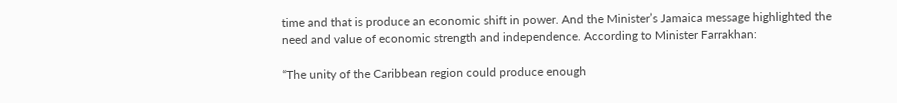time and that is produce an economic shift in power. And the Minister’s Jamaica message highlighted the need and value of economic strength and independence. According to Minister Farrakhan:

“The unity of the Caribbean region could produce enough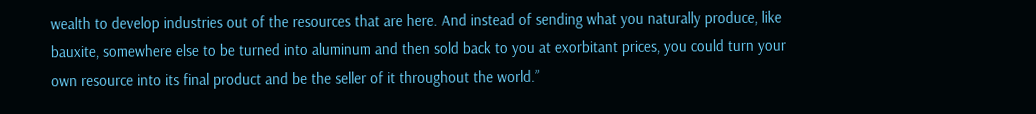wealth to develop industries out of the resources that are here. And instead of sending what you naturally produce, like bauxite, somewhere else to be turned into aluminum and then sold back to you at exorbitant prices, you could turn your own resource into its final product and be the seller of it throughout the world.”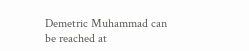Demetric Muhammad can be reached at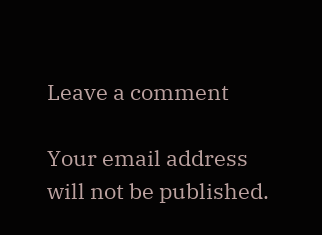Leave a comment

Your email address will not be published.